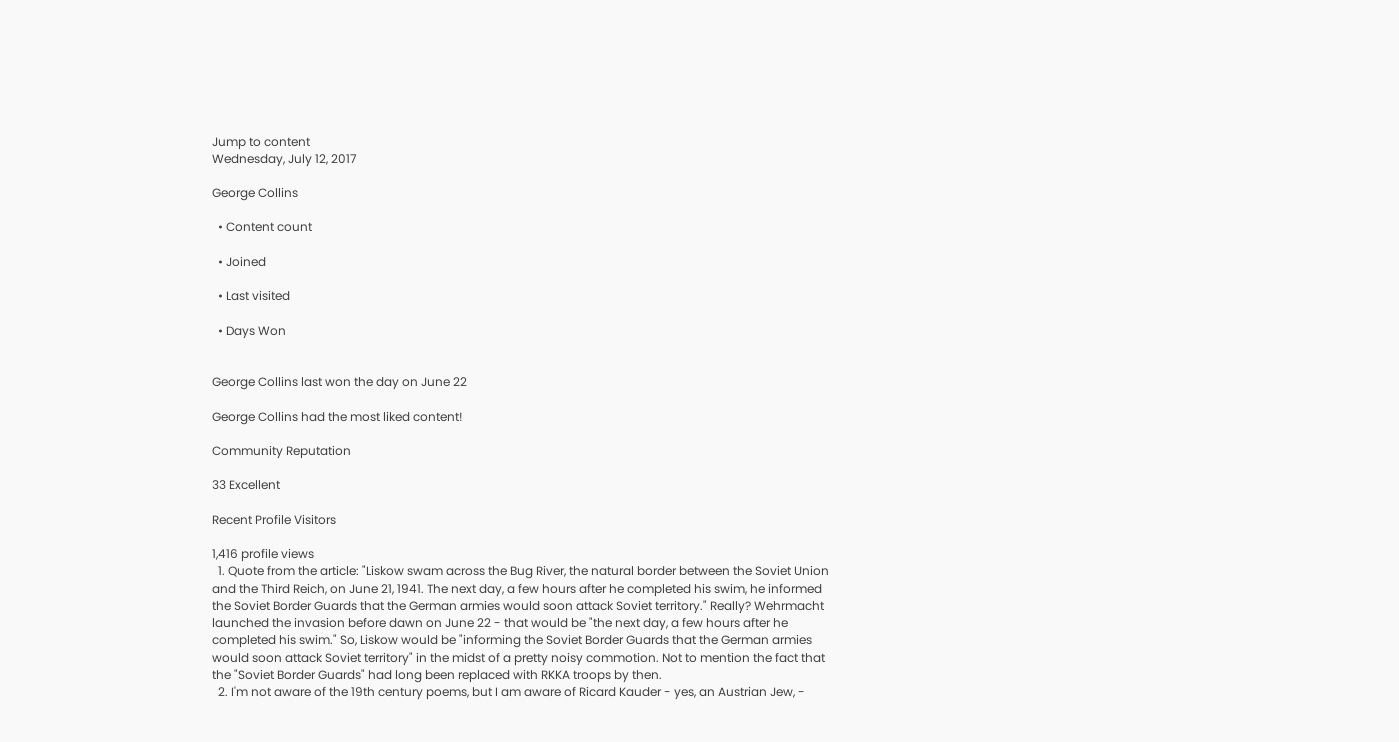Jump to content
Wednesday, July 12, 2017

George Collins

  • Content count

  • Joined

  • Last visited

  • Days Won


George Collins last won the day on June 22

George Collins had the most liked content!

Community Reputation

33 Excellent

Recent Profile Visitors

1,416 profile views
  1. Quote from the article: "Liskow swam across the Bug River, the natural border between the Soviet Union and the Third Reich, on June 21, 1941. The next day, a few hours after he completed his swim, he informed the Soviet Border Guards that the German armies would soon attack Soviet territory." Really? Wehrmacht launched the invasion before dawn on June 22 - that would be "the next day, a few hours after he completed his swim." So, Liskow would be "informing the Soviet Border Guards that the German armies would soon attack Soviet territory" in the midst of a pretty noisy commotion. Not to mention the fact that the "Soviet Border Guards" had long been replaced with RKKA troops by then.
  2. I'm not aware of the 19th century poems, but I am aware of Ricard Kauder - yes, an Austrian Jew, -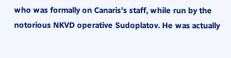who was formally on Canaris's staff, while run by the notorious NKVD operative Sudoplatov. He was actually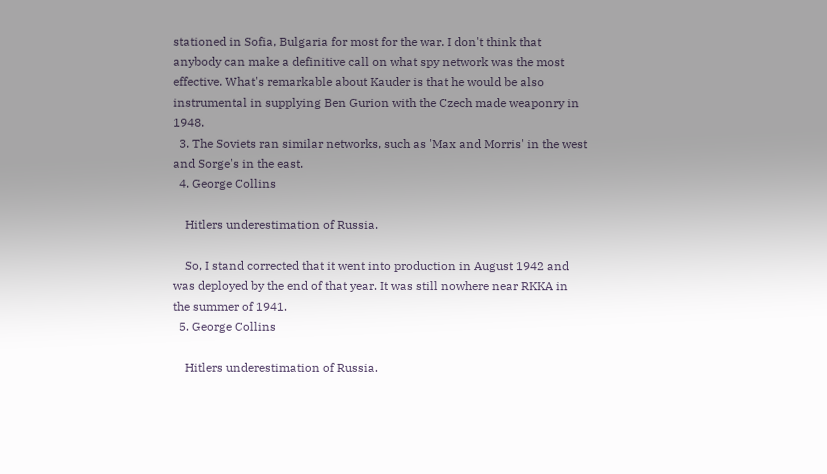stationed in Sofia, Bulgaria for most for the war. I don't think that anybody can make a definitive call on what spy network was the most effective. What's remarkable about Kauder is that he would be also instrumental in supplying Ben Gurion with the Czech made weaponry in 1948.
  3. The Soviets ran similar networks, such as 'Max and Morris' in the west and Sorge's in the east.
  4. George Collins

    Hitlers underestimation of Russia.

    So, I stand corrected that it went into production in August 1942 and was deployed by the end of that year. It was still nowhere near RKKA in the summer of 1941.
  5. George Collins

    Hitlers underestimation of Russia.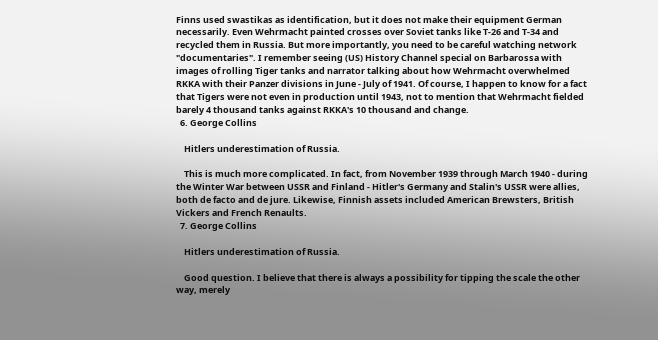Finns used swastikas as identification, but it does not make their equipment German necessarily. Even Wehrmacht painted crosses over Soviet tanks like T-26 and T-34 and recycled them in Russia. But more importantly, you need to be careful watching network "documentaries". I remember seeing (US) History Channel special on Barbarossa with images of rolling Tiger tanks and narrator talking about how Wehrmacht overwhelmed RKKA with their Panzer divisions in June - July of 1941. Of course, I happen to know for a fact that Tigers were not even in production until 1943, not to mention that Wehrmacht fielded barely 4 thousand tanks against RKKA's 10 thousand and change.
  6. George Collins

    Hitlers underestimation of Russia.

    This is much more complicated. In fact, from November 1939 through March 1940 - during the Winter War between USSR and Finland - Hitler's Germany and Stalin's USSR were allies, both de facto and de jure. Likewise, Finnish assets included American Brewsters, British Vickers and French Renaults.
  7. George Collins

    Hitlers underestimation of Russia.

    Good question. I believe that there is always a possibility for tipping the scale the other way, merely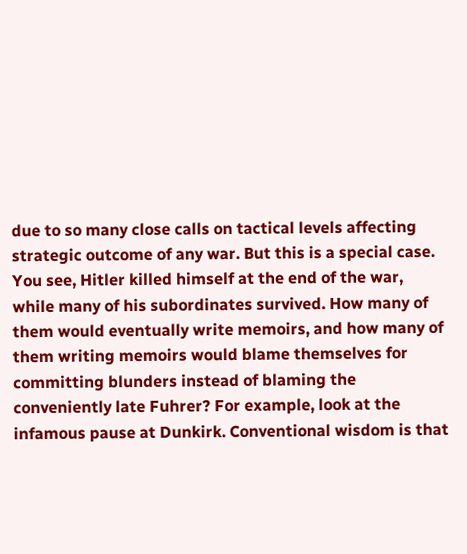due to so many close calls on tactical levels affecting strategic outcome of any war. But this is a special case. You see, Hitler killed himself at the end of the war, while many of his subordinates survived. How many of them would eventually write memoirs, and how many of them writing memoirs would blame themselves for committing blunders instead of blaming the conveniently late Fuhrer? For example, look at the infamous pause at Dunkirk. Conventional wisdom is that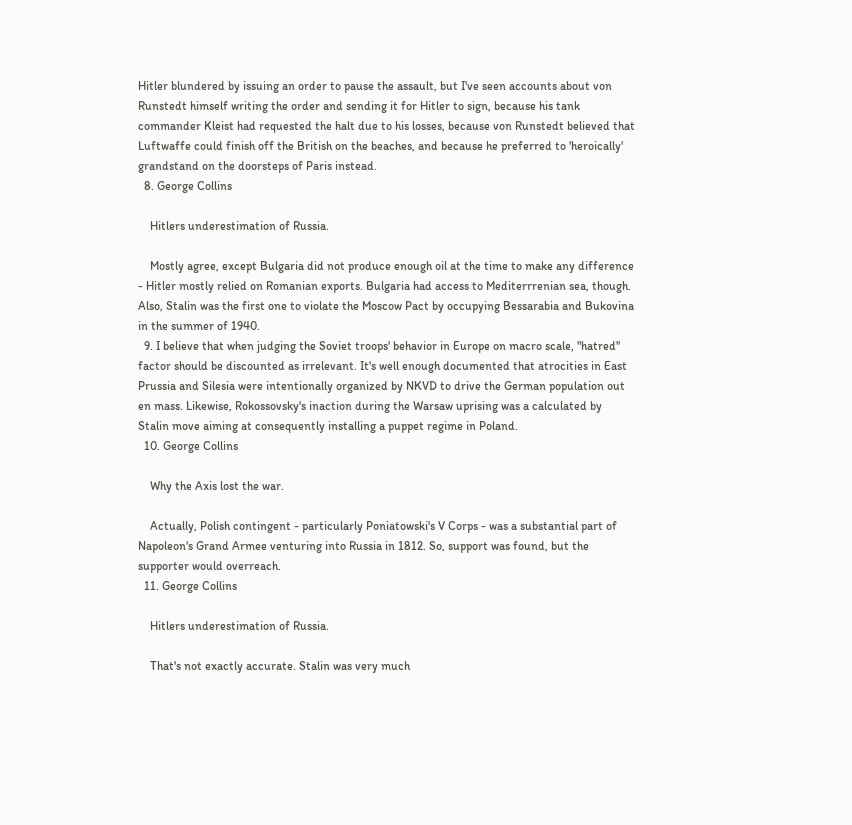Hitler blundered by issuing an order to pause the assault, but I've seen accounts about von Runstedt himself writing the order and sending it for Hitler to sign, because his tank commander Kleist had requested the halt due to his losses, because von Runstedt believed that Luftwaffe could finish off the British on the beaches, and because he preferred to 'heroically' grandstand on the doorsteps of Paris instead.
  8. George Collins

    Hitlers underestimation of Russia.

    Mostly agree, except Bulgaria did not produce enough oil at the time to make any difference - Hitler mostly relied on Romanian exports. Bulgaria had access to Mediterrrenian sea, though. Also, Stalin was the first one to violate the Moscow Pact by occupying Bessarabia and Bukovina in the summer of 1940.
  9. I believe that when judging the Soviet troops' behavior in Europe on macro scale, "hatred" factor should be discounted as irrelevant. It's well enough documented that atrocities in East Prussia and Silesia were intentionally organized by NKVD to drive the German population out en mass. Likewise, Rokossovsky's inaction during the Warsaw uprising was a calculated by Stalin move aiming at consequently installing a puppet regime in Poland.
  10. George Collins

    Why the Axis lost the war.

    Actually, Polish contingent - particularly Poniatowski's V Corps - was a substantial part of Napoleon's Grand Armee venturing into Russia in 1812. So, support was found, but the supporter would overreach.
  11. George Collins

    Hitlers underestimation of Russia.

    That's not exactly accurate. Stalin was very much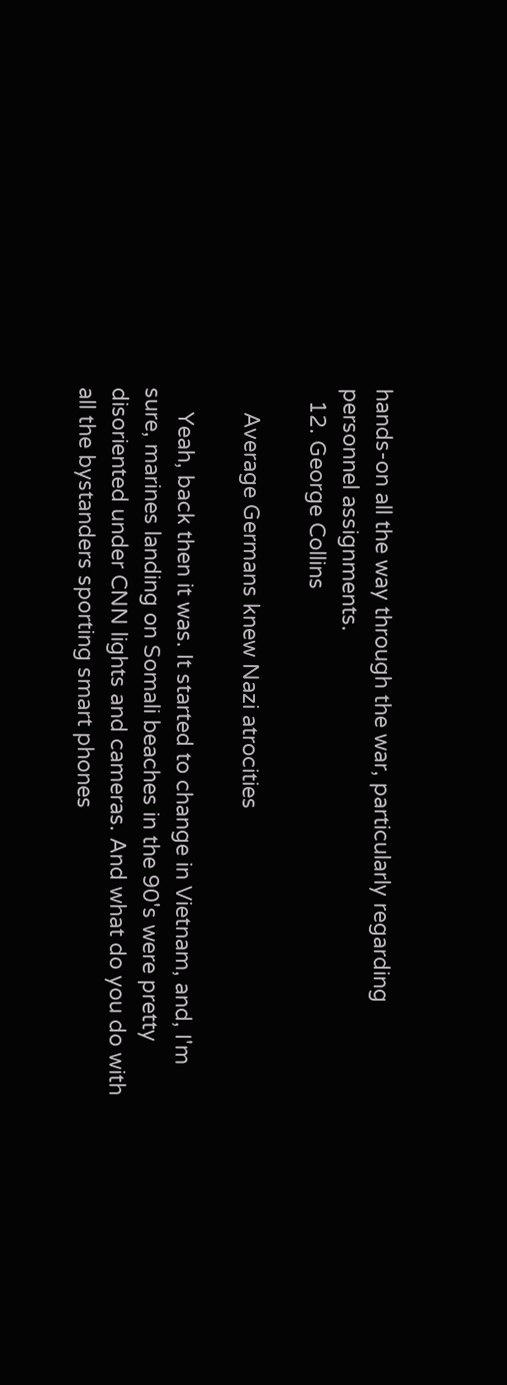hands-on all the way through the war, particularly regarding personnel assignments.
  12. George Collins

    Average Germans knew Nazi atrocities

    Yeah, back then it was. It started to change in Vietnam, and, I'm sure, marines landing on Somali beaches in the 90's were pretty disoriented under CNN lights and cameras. And what do you do with all the bystanders sporting smart phones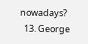nowadays?
  13. George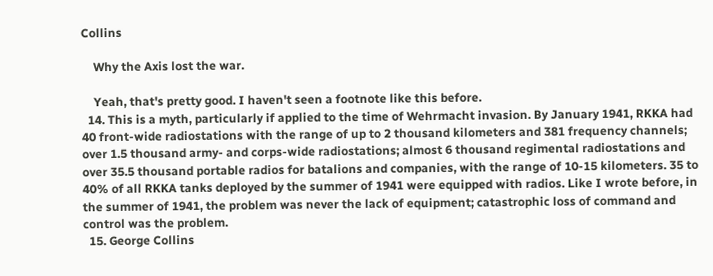Collins

    Why the Axis lost the war.

    Yeah, that's pretty good. I haven't seen a footnote like this before.
  14. This is a myth, particularly if applied to the time of Wehrmacht invasion. By January 1941, RKKA had 40 front-wide radiostations with the range of up to 2 thousand kilometers and 381 frequency channels; over 1.5 thousand army- and corps-wide radiostations; almost 6 thousand regimental radiostations and over 35.5 thousand portable radios for batalions and companies, with the range of 10-15 kilometers. 35 to 40% of all RKKA tanks deployed by the summer of 1941 were equipped with radios. Like I wrote before, in the summer of 1941, the problem was never the lack of equipment; catastrophic loss of command and control was the problem.
  15. George Collins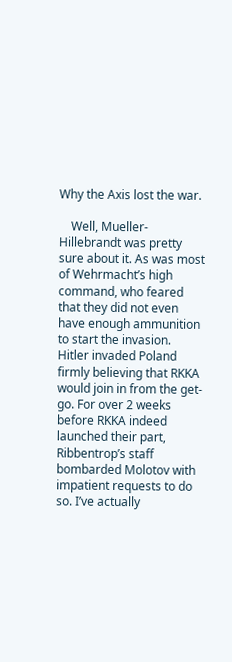Why the Axis lost the war.

    Well, Mueller-Hillebrandt was pretty sure about it. As was most of Wehrmacht’s high command, who feared that they did not even have enough ammunition to start the invasion. Hitler invaded Poland firmly believing that RKKA would join in from the get-go. For over 2 weeks before RKKA indeed launched their part, Ribbentrop’s staff bombarded Molotov with impatient requests to do so. I’ve actually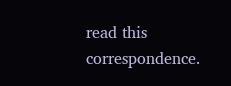read this correspondence.